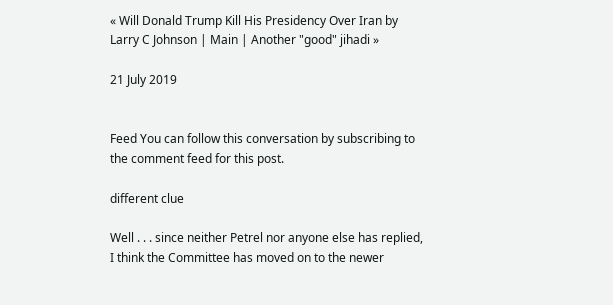« Will Donald Trump Kill His Presidency Over Iran by Larry C Johnson | Main | Another "good" jihadi »

21 July 2019


Feed You can follow this conversation by subscribing to the comment feed for this post.

different clue

Well . . . since neither Petrel nor anyone else has replied, I think the Committee has moved on to the newer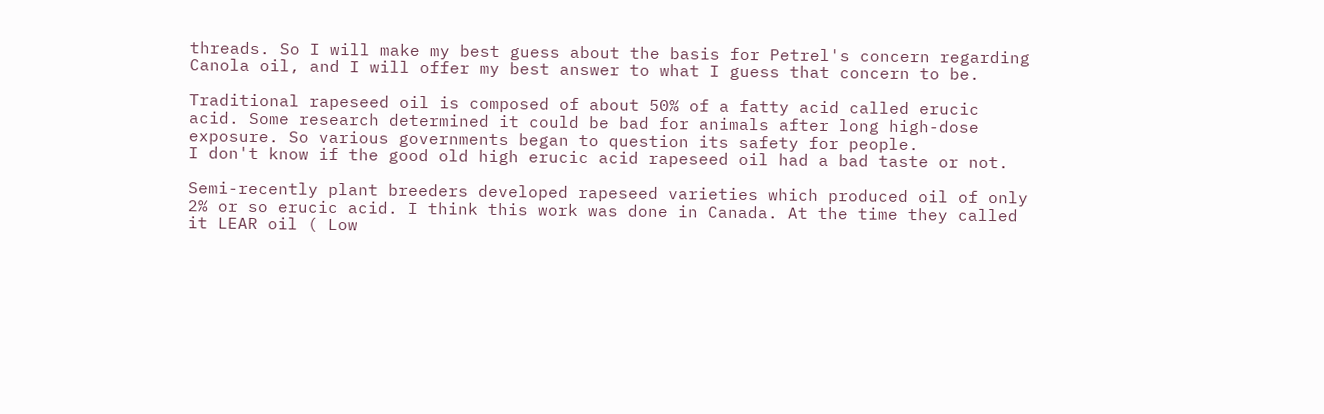threads. So I will make my best guess about the basis for Petrel's concern regarding Canola oil, and I will offer my best answer to what I guess that concern to be.

Traditional rapeseed oil is composed of about 50% of a fatty acid called erucic acid. Some research determined it could be bad for animals after long high-dose exposure. So various governments began to question its safety for people.
I don't know if the good old high erucic acid rapeseed oil had a bad taste or not.

Semi-recently plant breeders developed rapeseed varieties which produced oil of only 2% or so erucic acid. I think this work was done in Canada. At the time they called it LEAR oil ( Low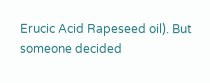Erucic Acid Rapeseed oil). But someone decided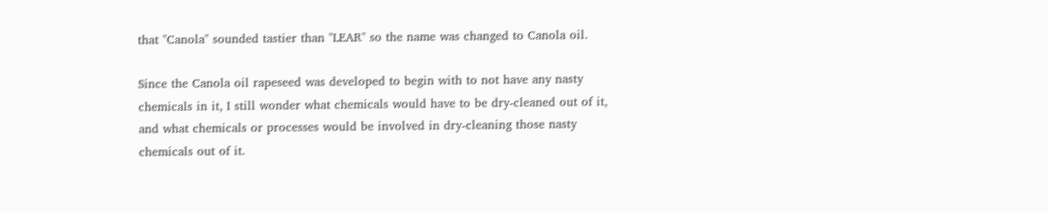that "Canola" sounded tastier than "LEAR" so the name was changed to Canola oil.

Since the Canola oil rapeseed was developed to begin with to not have any nasty chemicals in it, I still wonder what chemicals would have to be dry-cleaned out of it, and what chemicals or processes would be involved in dry-cleaning those nasty chemicals out of it.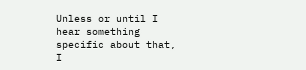Unless or until I hear something specific about that, I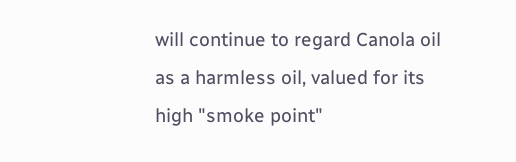will continue to regard Canola oil as a harmless oil, valued for its high "smoke point"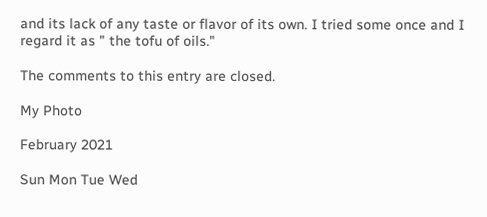and its lack of any taste or flavor of its own. I tried some once and I regard it as " the tofu of oils."

The comments to this entry are closed.

My Photo

February 2021

Sun Mon Tue Wed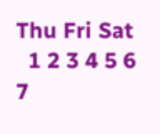Thu Fri Sat
  1 2 3 4 5 6
7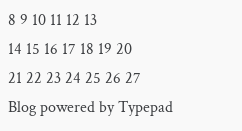8 9 10 11 12 13
14 15 16 17 18 19 20
21 22 23 24 25 26 27
Blog powered by Typepad